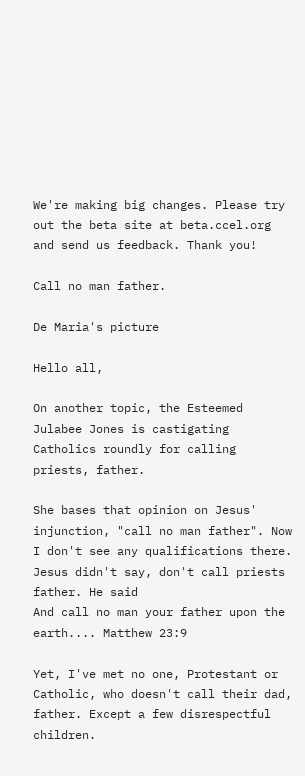We're making big changes. Please try out the beta site at beta.ccel.org and send us feedback. Thank you!

Call no man father.

De Maria's picture

Hello all,

On another topic, the Esteemed Julabee Jones is castigating Catholics roundly for calling priests, father.

She bases that opinion on Jesus' injunction, "call no man father". Now I don't see any qualifications there. Jesus didn't say, don't call priests father. He said
And call no man your father upon the earth.... Matthew 23:9

Yet, I've met no one, Protestant or Catholic, who doesn't call their dad, father. Except a few disrespectful children.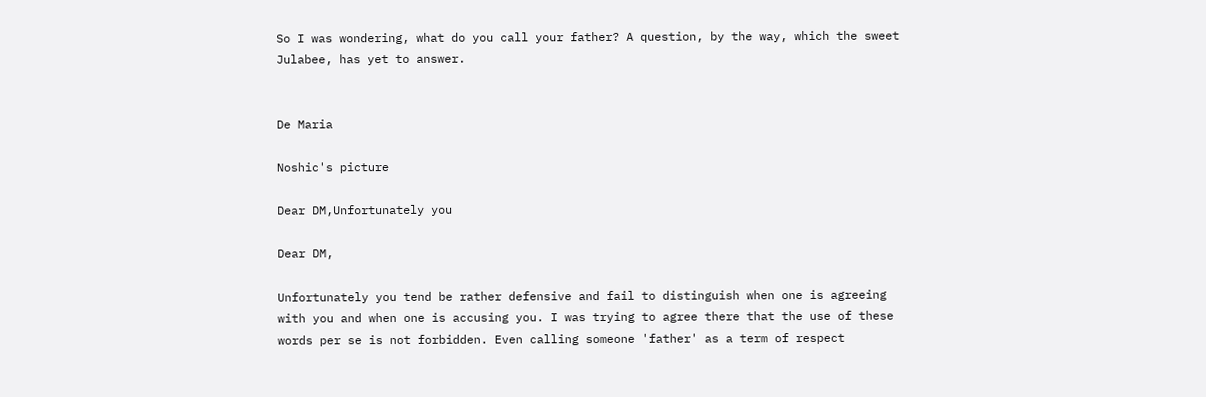So I was wondering, what do you call your father? A question, by the way, which the sweet Julabee, has yet to answer.


De Maria

Noshic's picture

Dear DM,Unfortunately you

Dear DM,

Unfortunately you tend be rather defensive and fail to distinguish when one is agreeing with you and when one is accusing you. I was trying to agree there that the use of these words per se is not forbidden. Even calling someone 'father' as a term of respect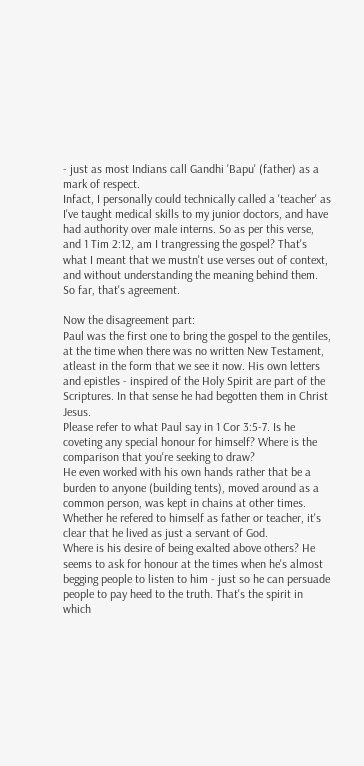- just as most Indians call Gandhi 'Bapu' (father) as a mark of respect.
Infact, I personally could technically called a 'teacher' as I've taught medical skills to my junior doctors, and have had authority over male interns. So as per this verse, and 1 Tim 2:12, am I trangressing the gospel? That's what I meant that we mustn't use verses out of context, and without understanding the meaning behind them.
So far, that's agreement.

Now the disagreement part:
Paul was the first one to bring the gospel to the gentiles, at the time when there was no written New Testament, atleast in the form that we see it now. His own letters and epistles - inspired of the Holy Spirit are part of the Scriptures. In that sense he had begotten them in Christ Jesus.
Please refer to what Paul say in 1 Cor 3:5-7. Is he coveting any special honour for himself? Where is the comparison that you're seeking to draw?
He even worked with his own hands rather that be a burden to anyone (building tents), moved around as a common person, was kept in chains at other times. Whether he refered to himself as father or teacher, it's clear that he lived as just a servant of God.
Where is his desire of being exalted above others? He seems to ask for honour at the times when he's almost begging people to listen to him - just so he can persuade people to pay heed to the truth. That's the spirit in which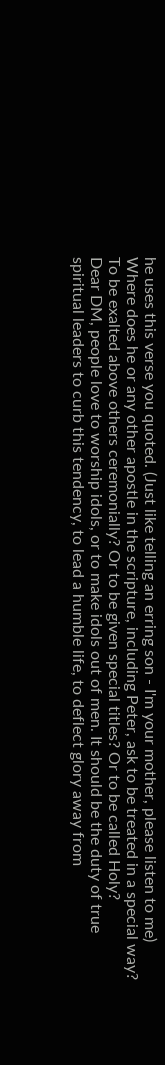he uses this verse you quoted. (Just like telling an erring son - I'm your mother, please listen to me)
Where does he or any other apostle in the scripture, including Peter, ask to be treated in a special way? To be exalted above others ceremonially? Or to be given special titles? Or to be called Holy?
Dear DM, people love to worship idols, or to make idols out of men. It should be the duty of true spiritual leaders to curb this tendency, to lead a humble life, to deflect glory away from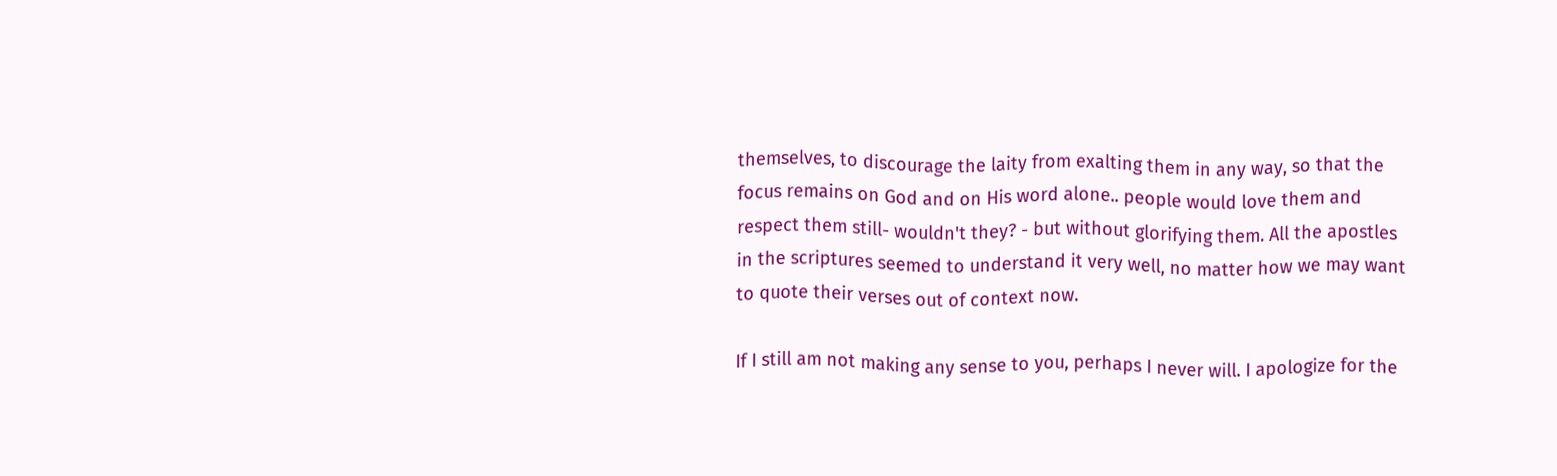themselves, to discourage the laity from exalting them in any way, so that the focus remains on God and on His word alone.. people would love them and respect them still- wouldn't they? - but without glorifying them. All the apostles in the scriptures seemed to understand it very well, no matter how we may want to quote their verses out of context now.

If I still am not making any sense to you, perhaps I never will. I apologize for the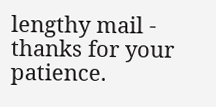lengthy mail - thanks for your patience.